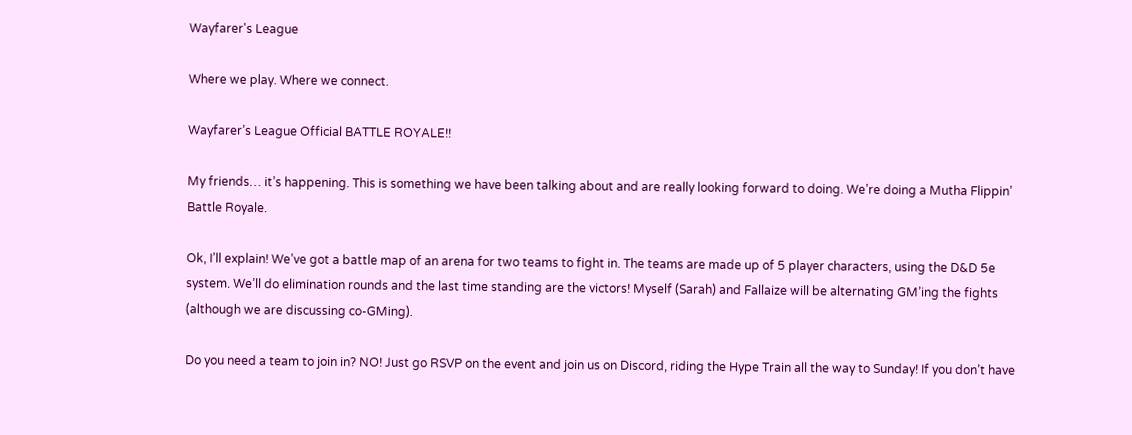Wayfarer's League

Where we play. Where we connect.

Wayfarer’s League Official BATTLE ROYALE!!

My friends… it’s happening. This is something we have been talking about and are really looking forward to doing. We’re doing a Mutha Flippin’ Battle Royale.

Ok, I’ll explain! We’ve got a battle map of an arena for two teams to fight in. The teams are made up of 5 player characters, using the D&D 5e system. We’ll do elimination rounds and the last time standing are the victors! Myself (Sarah) and Fallaize will be alternating GM’ing the fights (although we are discussing co-GMing).

Do you need a team to join in? NO! Just go RSVP on the event and join us on Discord, riding the Hype Train all the way to Sunday! If you don’t have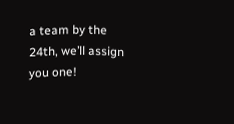a team by the 24th, we’ll assign you one!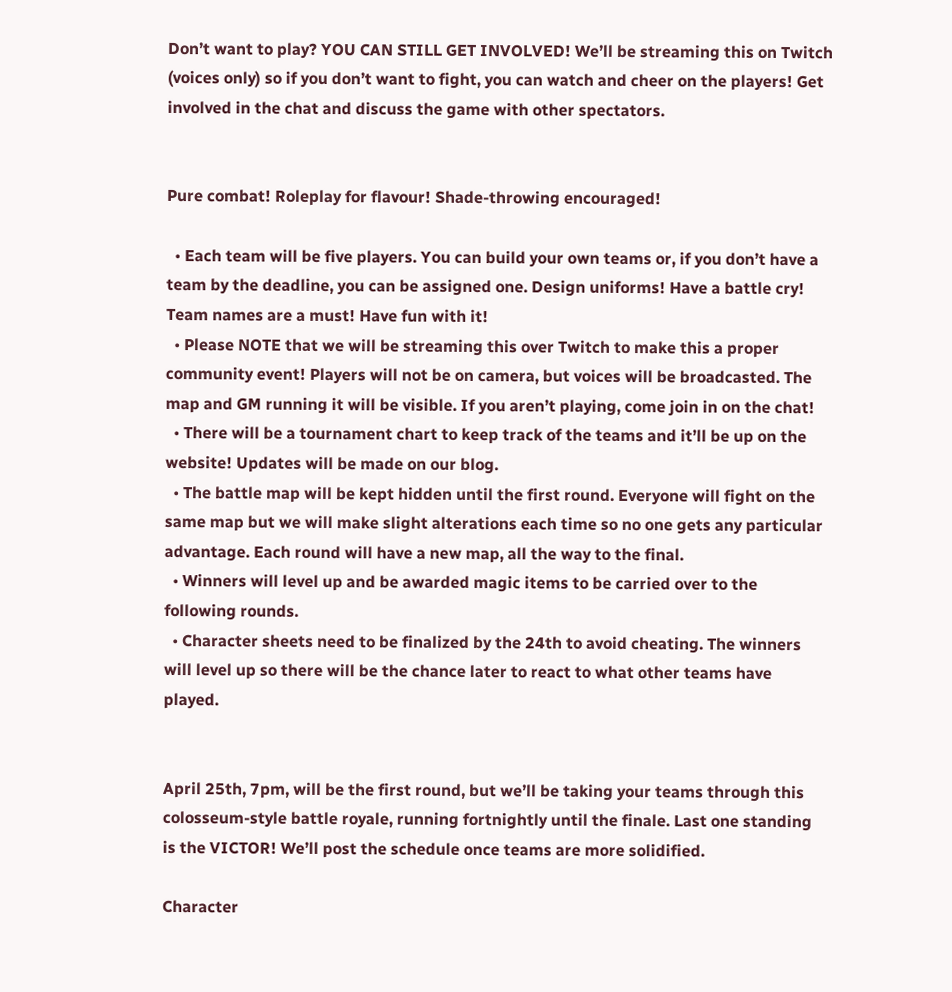Don’t want to play? YOU CAN STILL GET INVOLVED! We’ll be streaming this on Twitch (voices only) so if you don’t want to fight, you can watch and cheer on the players! Get involved in the chat and discuss the game with other spectators.


Pure combat! Roleplay for flavour! Shade-throwing encouraged!

  • Each team will be five players. You can build your own teams or, if you don’t have a team by the deadline, you can be assigned one. Design uniforms! Have a battle cry! Team names are a must! Have fun with it!
  • Please NOTE that we will be streaming this over Twitch to make this a proper community event! Players will not be on camera, but voices will be broadcasted. The map and GM running it will be visible. If you aren’t playing, come join in on the chat!
  • There will be a tournament chart to keep track of the teams and it’ll be up on the website! Updates will be made on our blog.
  • The battle map will be kept hidden until the first round. Everyone will fight on the same map but we will make slight alterations each time so no one gets any particular advantage. Each round will have a new map, all the way to the final.
  • Winners will level up and be awarded magic items to be carried over to the following rounds.
  • Character sheets need to be finalized by the 24th to avoid cheating. The winners will level up so there will be the chance later to react to what other teams have played.


April 25th, 7pm, will be the first round, but we’ll be taking your teams through this colosseum-style battle royale, running fortnightly until the finale. Last one standing is the VICTOR! We’ll post the schedule once teams are more solidified.

Character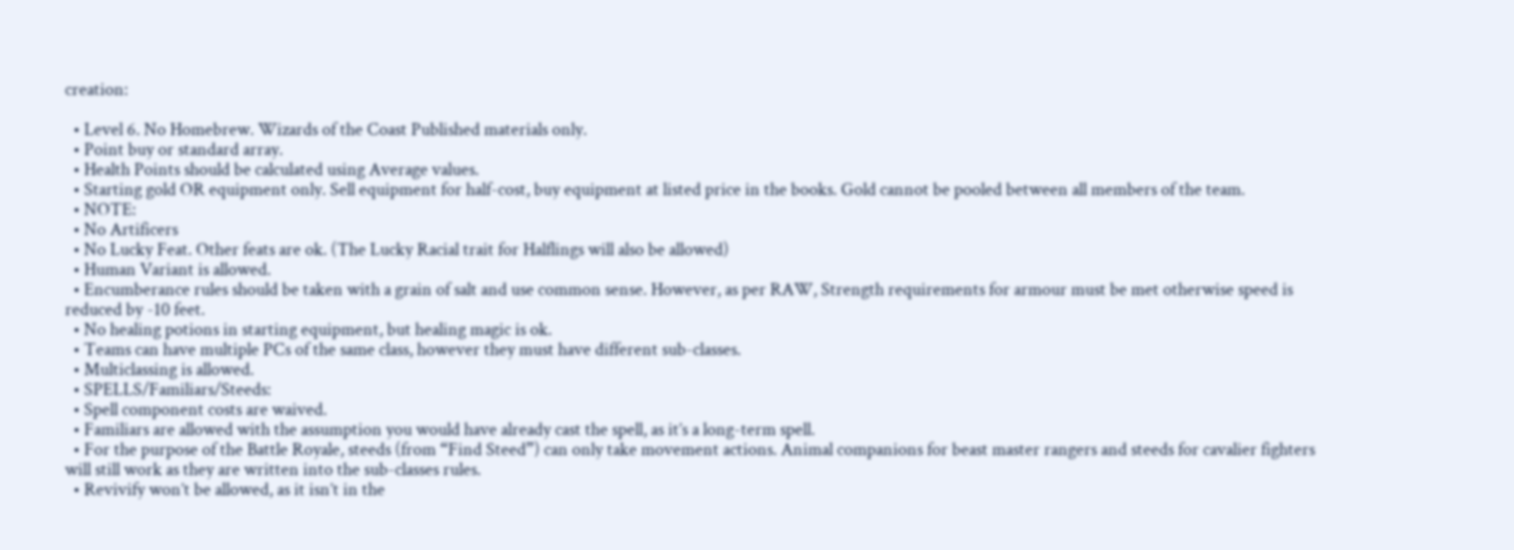creation:

  • Level 6. No Homebrew. Wizards of the Coast Published materials only.
  • Point buy or standard array.
  • Health Points should be calculated using Average values.
  • Starting gold OR equipment only. Sell equipment for half-cost, buy equipment at listed price in the books. Gold cannot be pooled between all members of the team.
  • NOTE:
  • No Artificers
  • No Lucky Feat. Other feats are ok. (The Lucky Racial trait for Halflings will also be allowed)
  • Human Variant is allowed.
  • Encumberance rules should be taken with a grain of salt and use common sense. However, as per RAW, Strength requirements for armour must be met otherwise speed is reduced by -10 feet.
  • No healing potions in starting equipment, but healing magic is ok.
  • Teams can have multiple PCs of the same class, however they must have different sub-classes.
  • Multiclassing is allowed.
  • SPELLS/Familiars/Steeds:
  • Spell component costs are waived.
  • Familiars are allowed with the assumption you would have already cast the spell, as it’s a long-term spell.
  • For the purpose of the Battle Royale, steeds (from “Find Steed”) can only take movement actions. Animal companions for beast master rangers and steeds for cavalier fighters will still work as they are written into the sub-classes rules.
  • Revivify won’t be allowed, as it isn’t in the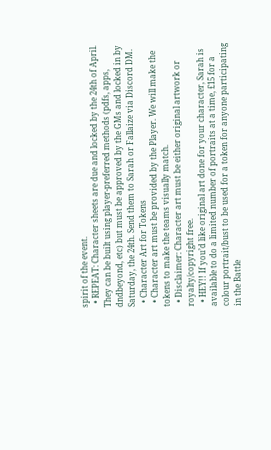spirit of the event.
  • REPEAT: Character sheets are due and locked by the 24th of April. They can be built using player-preferred methods (pdfs, apps, dndbeyond, etc) but must be approved by the GMs and locked in by Saturday, the 24th. Send them to Sarah or Fallaize via Discord DM.
  • Character Art for Tokens
  • Character art must be provided by the Player. We will make the tokens to make the teams visually match.
  • Disclaimer: Character art must be either original artwork or royalty/copyright free.
  • HEY!! If you’d like original art done for your character, Sarah is available to do a limited number of portraits at a time, £15 for a colour portrait/bust to be used for a token for anyone participating in the Battle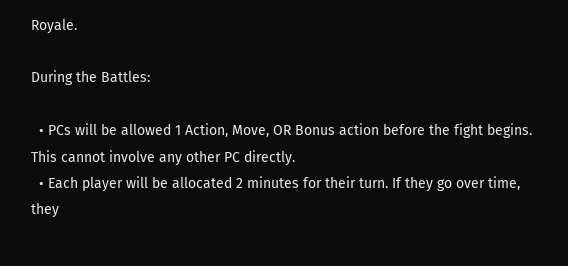Royale.

During the Battles:

  • PCs will be allowed 1 Action, Move, OR Bonus action before the fight begins. This cannot involve any other PC directly.
  • Each player will be allocated 2 minutes for their turn. If they go over time, they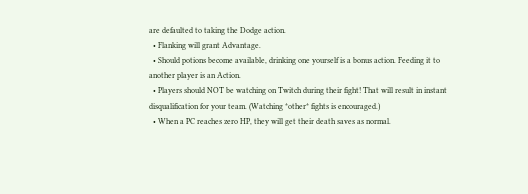are defaulted to taking the Dodge action.
  • Flanking will grant Advantage.
  • Should potions become available, drinking one yourself is a bonus action. Feeding it to another player is an Action.
  • Players should NOT be watching on Twitch during their fight! That will result in instant disqualification for your team. (Watching *other* fights is encouraged.)
  • When a PC reaches zero HP, they will get their death saves as normal.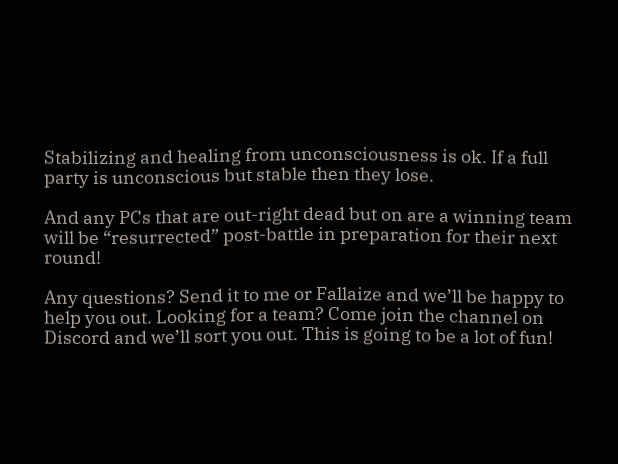Stabilizing and healing from unconsciousness is ok. If a full party is unconscious but stable then they lose.

And any PCs that are out-right dead but on are a winning team will be “resurrected” post-battle in preparation for their next round!

Any questions? Send it to me or Fallaize and we’ll be happy to help you out. Looking for a team? Come join the channel on Discord and we’ll sort you out. This is going to be a lot of fun!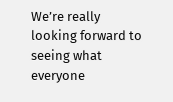We’re really looking forward to seeing what everyone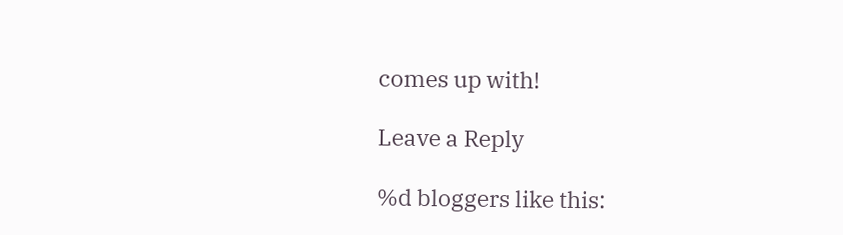comes up with!

Leave a Reply

%d bloggers like this: